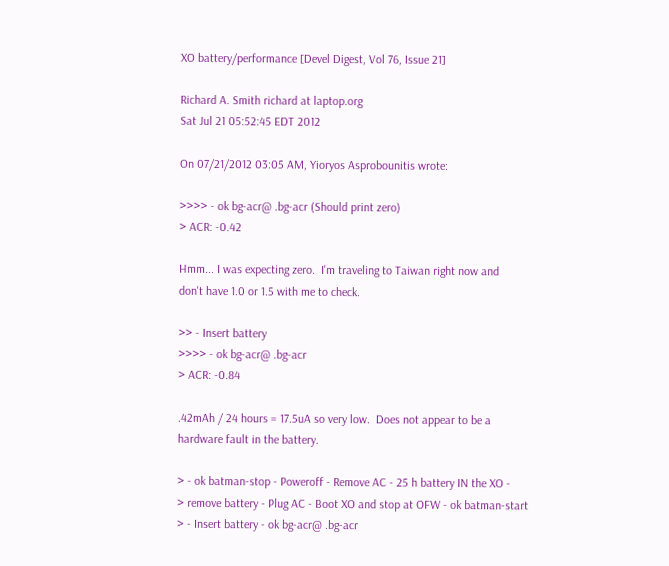XO battery/performance [Devel Digest, Vol 76, Issue 21]

Richard A. Smith richard at laptop.org
Sat Jul 21 05:52:45 EDT 2012

On 07/21/2012 03:05 AM, Yioryos Asprobounitis wrote:

>>>> - ok bg-acr@ .bg-acr (Should print zero)
> ACR: -0.42

Hmm... I was expecting zero.  I'm traveling to Taiwan right now and
don't have 1.0 or 1.5 with me to check.

>> - Insert battery
>>>> - ok bg-acr@ .bg-acr
> ACR: -0.84

.42mAh / 24 hours = 17.5uA so very low.  Does not appear to be a
hardware fault in the battery.

> - ok batman-stop - Poweroff - Remove AC - 25 h battery IN the XO -
> remove battery - Plug AC - Boot XO and stop at OFW - ok batman-start
> - Insert battery - ok bg-acr@ .bg-acr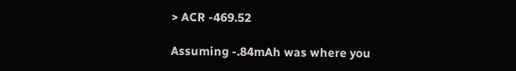> ACR -469.52

Assuming -.84mAh was where you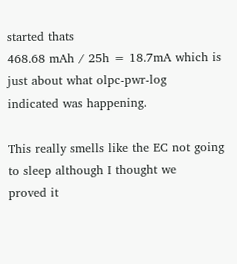started thats
468.68 mAh / 25h = 18.7mA which is just about what olpc-pwr-log
indicated was happening.

This really smells like the EC not going to sleep although I thought we
proved it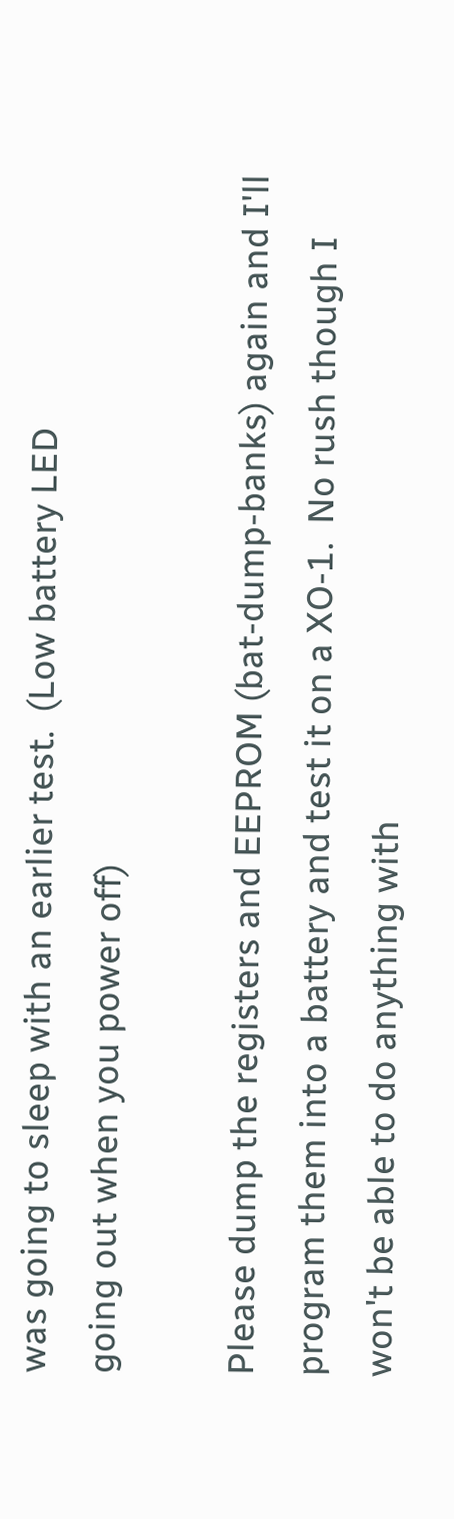was going to sleep with an earlier test.  (Low battery LED
going out when you power off)

Please dump the registers and EEPROM (bat-dump-banks) again and I'll
program them into a battery and test it on a XO-1.  No rush though I
won't be able to do anything with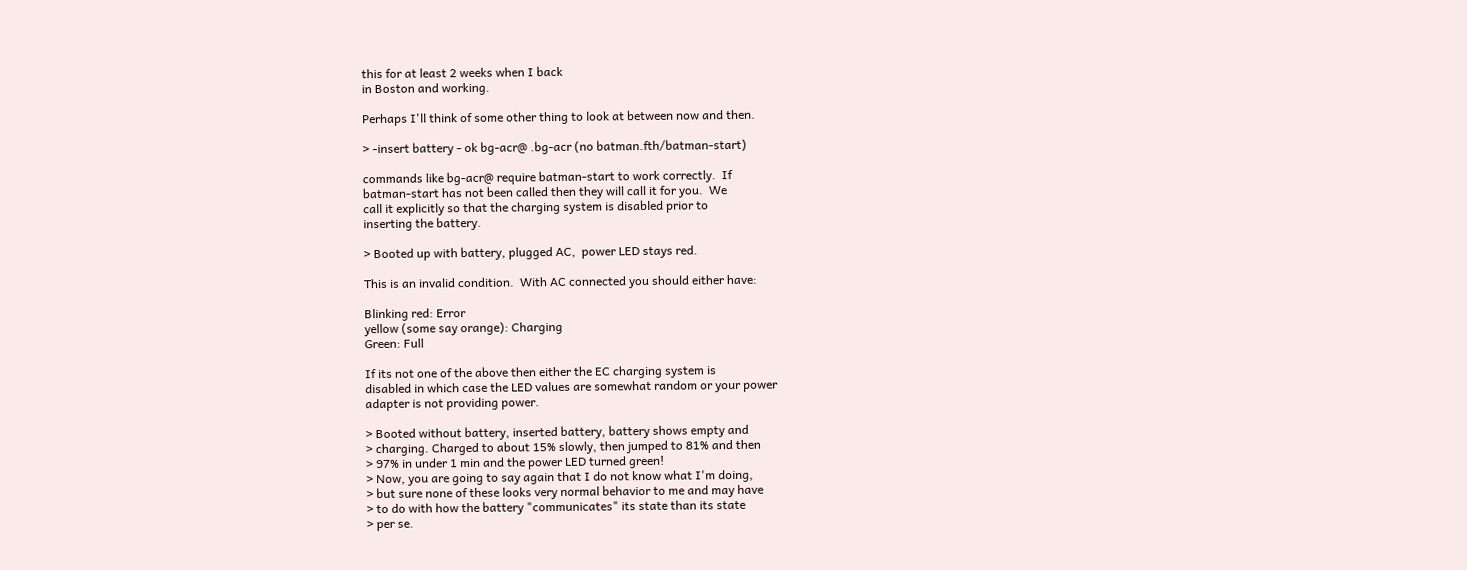this for at least 2 weeks when I back
in Boston and working.

Perhaps I'll think of some other thing to look at between now and then.

> -insert battery - ok bg-acr@ .bg-acr (no batman.fth/batman-start)

commands like bg-acr@ require batman-start to work correctly.  If
batman-start has not been called then they will call it for you.  We
call it explicitly so that the charging system is disabled prior to
inserting the battery.

> Booted up with battery, plugged AC,  power LED stays red.

This is an invalid condition.  With AC connected you should either have:

Blinking red: Error
yellow (some say orange): Charging
Green: Full

If its not one of the above then either the EC charging system is
disabled in which case the LED values are somewhat random or your power
adapter is not providing power.

> Booted without battery, inserted battery, battery shows empty and
> charging. Charged to about 15% slowly, then jumped to 81% and then
> 97% in under 1 min and the power LED turned green!
> Now, you are going to say again that I do not know what I'm doing,
> but sure none of these looks very normal behavior to me and may have
> to do with how the battery "communicates" its state than its state
> per se.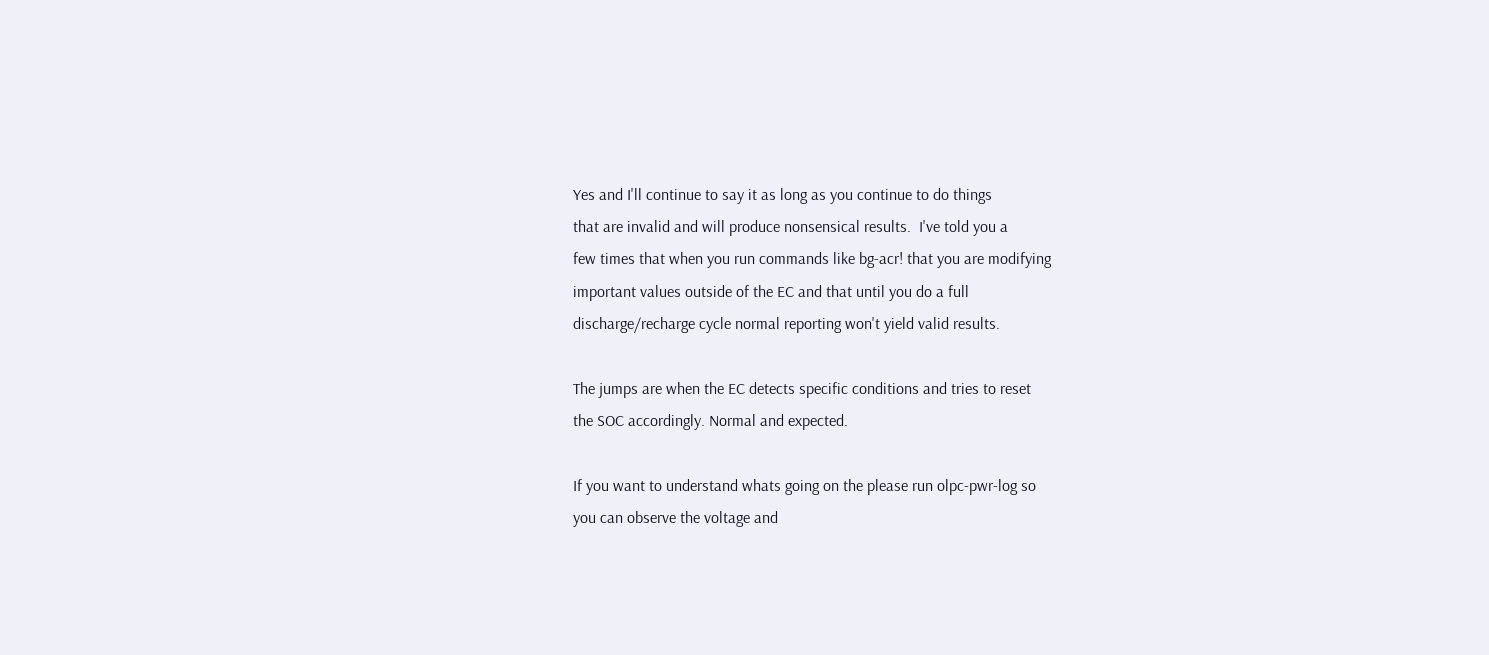Yes and I'll continue to say it as long as you continue to do things
that are invalid and will produce nonsensical results.  I've told you a
few times that when you run commands like bg-acr! that you are modifying
important values outside of the EC and that until you do a full
discharge/recharge cycle normal reporting won't yield valid results.

The jumps are when the EC detects specific conditions and tries to reset
the SOC accordingly. Normal and expected.

If you want to understand whats going on the please run olpc-pwr-log so
you can observe the voltage and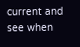current and see when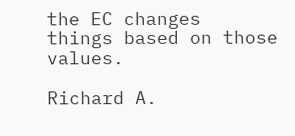the EC changes
things based on those values.

Richard A.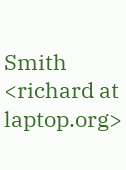Smith  <richard at laptop.org>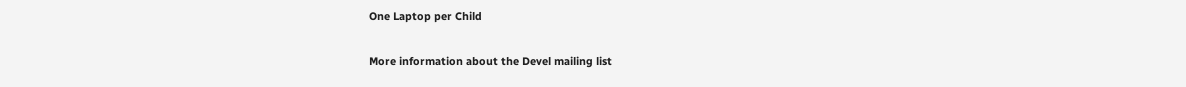One Laptop per Child

More information about the Devel mailing list